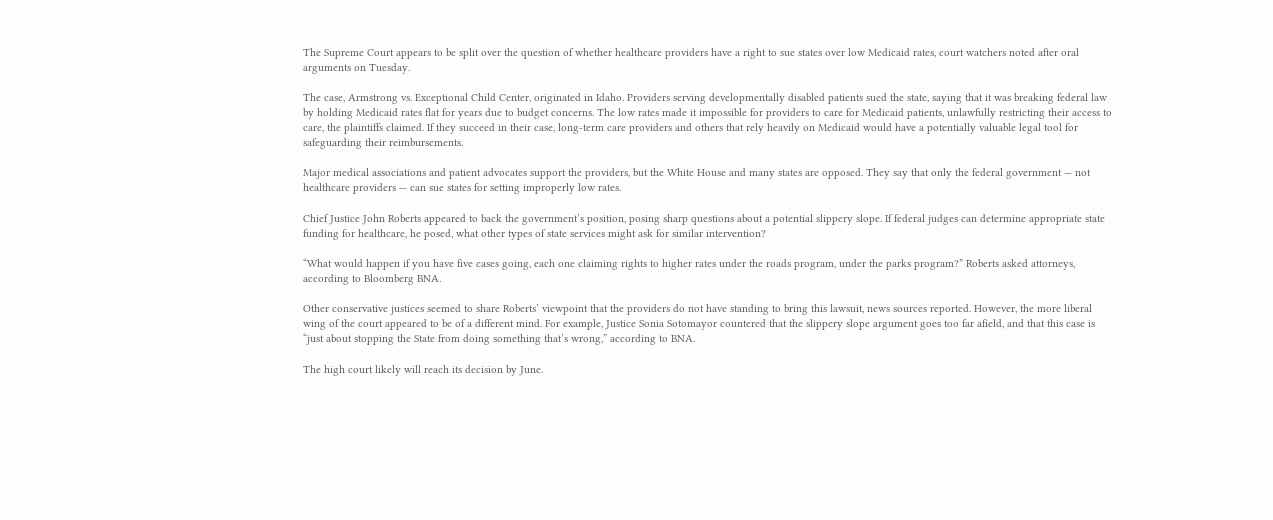The Supreme Court appears to be split over the question of whether healthcare providers have a right to sue states over low Medicaid rates, court watchers noted after oral arguments on Tuesday.

The case, Armstrong vs. Exceptional Child Center, originated in Idaho. Providers serving developmentally disabled patients sued the state, saying that it was breaking federal law by holding Medicaid rates flat for years due to budget concerns. The low rates made it impossible for providers to care for Medicaid patients, unlawfully restricting their access to care, the plaintiffs claimed. If they succeed in their case, long-term care providers and others that rely heavily on Medicaid would have a potentially valuable legal tool for safeguarding their reimbursements.

Major medical associations and patient advocates support the providers, but the White House and many states are opposed. They say that only the federal government — not healthcare providers — can sue states for setting improperly low rates.

Chief Justice John Roberts appeared to back the government’s position, posing sharp questions about a potential slippery slope. If federal judges can determine appropriate state funding for healthcare, he posed, what other types of state services might ask for similar intervention?

“What would happen if you have five cases going, each one claiming rights to higher rates under the roads program, under the parks program?” Roberts asked attorneys, according to Bloomberg BNA.

Other conservative justices seemed to share Roberts’ viewpoint that the providers do not have standing to bring this lawsuit, news sources reported. However, the more liberal wing of the court appeared to be of a different mind. For example, Justice Sonia Sotomayor countered that the slippery slope argument goes too far afield, and that this case is “just about stopping the State from doing something that’s wrong,” according to BNA.

The high court likely will reach its decision by June.